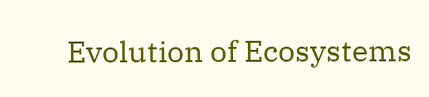Evolution of Ecosystems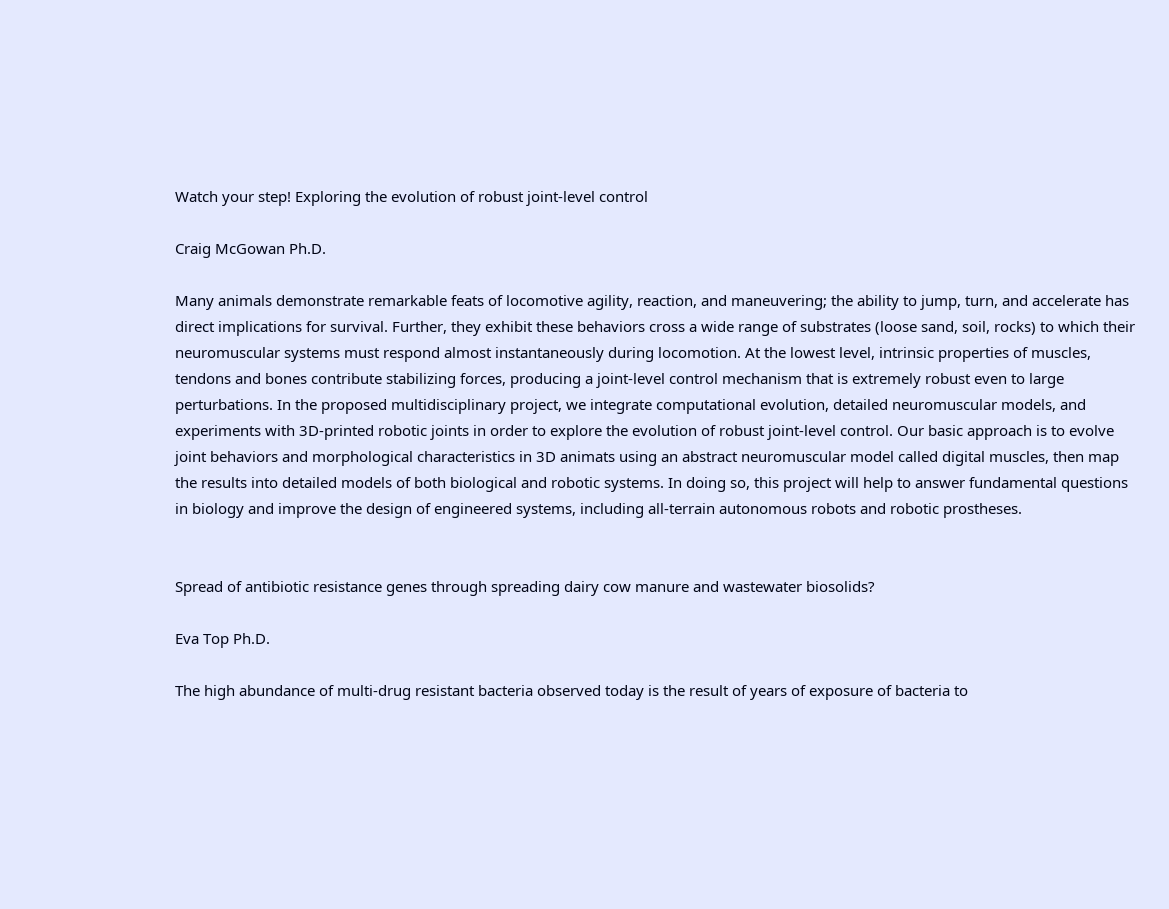Watch your step! Exploring the evolution of robust joint-level control

Craig McGowan Ph.D.

Many animals demonstrate remarkable feats of locomotive agility, reaction, and maneuvering; the ability to jump, turn, and accelerate has direct implications for survival. Further, they exhibit these behaviors cross a wide range of substrates (loose sand, soil, rocks) to which their neuromuscular systems must respond almost instantaneously during locomotion. At the lowest level, intrinsic properties of muscles, tendons and bones contribute stabilizing forces, producing a joint-level control mechanism that is extremely robust even to large perturbations. In the proposed multidisciplinary project, we integrate computational evolution, detailed neuromuscular models, and experiments with 3D-printed robotic joints in order to explore the evolution of robust joint-level control. Our basic approach is to evolve joint behaviors and morphological characteristics in 3D animats using an abstract neuromuscular model called digital muscles, then map the results into detailed models of both biological and robotic systems. In doing so, this project will help to answer fundamental questions in biology and improve the design of engineered systems, including all-terrain autonomous robots and robotic prostheses.


Spread of antibiotic resistance genes through spreading dairy cow manure and wastewater biosolids?

Eva Top Ph.D.

The high abundance of multi-drug resistant bacteria observed today is the result of years of exposure of bacteria to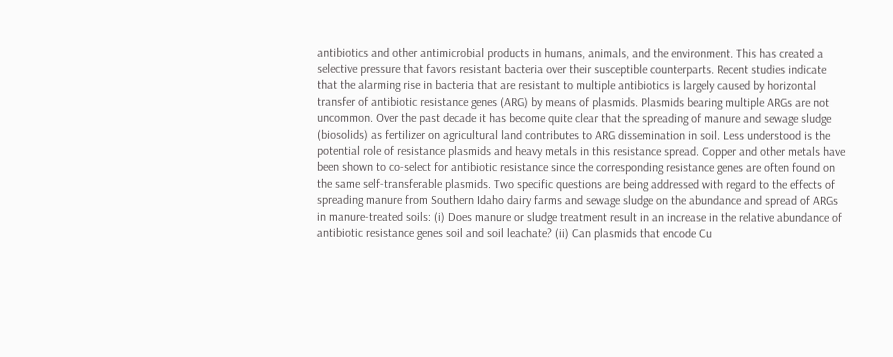antibiotics and other antimicrobial products in humans, animals, and the environment. This has created a selective pressure that favors resistant bacteria over their susceptible counterparts. Recent studies indicate that the alarming rise in bacteria that are resistant to multiple antibiotics is largely caused by horizontal transfer of antibiotic resistance genes (ARG) by means of plasmids. Plasmids bearing multiple ARGs are not uncommon. Over the past decade it has become quite clear that the spreading of manure and sewage sludge (biosolids) as fertilizer on agricultural land contributes to ARG dissemination in soil. Less understood is the potential role of resistance plasmids and heavy metals in this resistance spread. Copper and other metals have been shown to co-select for antibiotic resistance since the corresponding resistance genes are often found on the same self-transferable plasmids. Two specific questions are being addressed with regard to the effects of spreading manure from Southern Idaho dairy farms and sewage sludge on the abundance and spread of ARGs in manure-treated soils: (i) Does manure or sludge treatment result in an increase in the relative abundance of antibiotic resistance genes soil and soil leachate? (ii) Can plasmids that encode Cu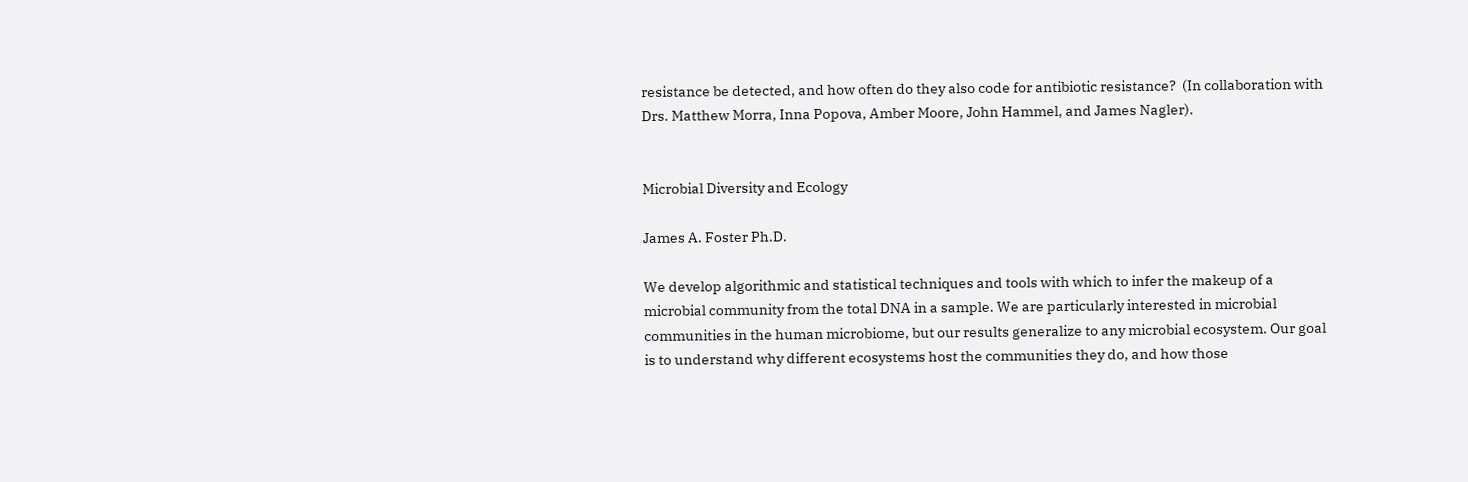resistance be detected, and how often do they also code for antibiotic resistance?  (In collaboration with Drs. Matthew Morra, Inna Popova, Amber Moore, John Hammel, and James Nagler).


Microbial Diversity and Ecology

James A. Foster Ph.D.

We develop algorithmic and statistical techniques and tools with which to infer the makeup of a microbial community from the total DNA in a sample. We are particularly interested in microbial communities in the human microbiome, but our results generalize to any microbial ecosystem. Our goal is to understand why different ecosystems host the communities they do, and how those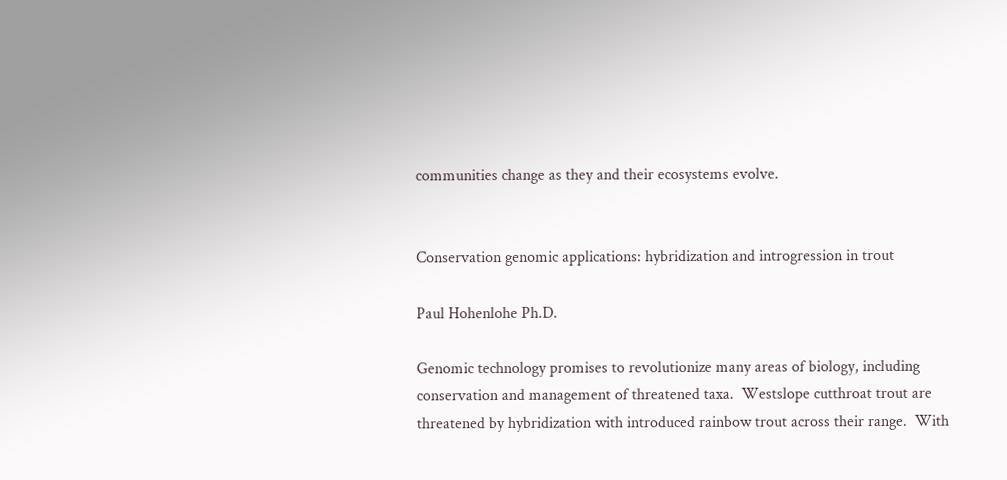communities change as they and their ecosystems evolve.


Conservation genomic applications: hybridization and introgression in trout

Paul Hohenlohe Ph.D.

Genomic technology promises to revolutionize many areas of biology, including conservation and management of threatened taxa.  Westslope cutthroat trout are threatened by hybridization with introduced rainbow trout across their range.  With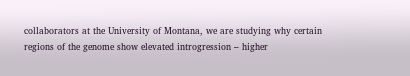collaborators at the University of Montana, we are studying why certain regions of the genome show elevated introgression – higher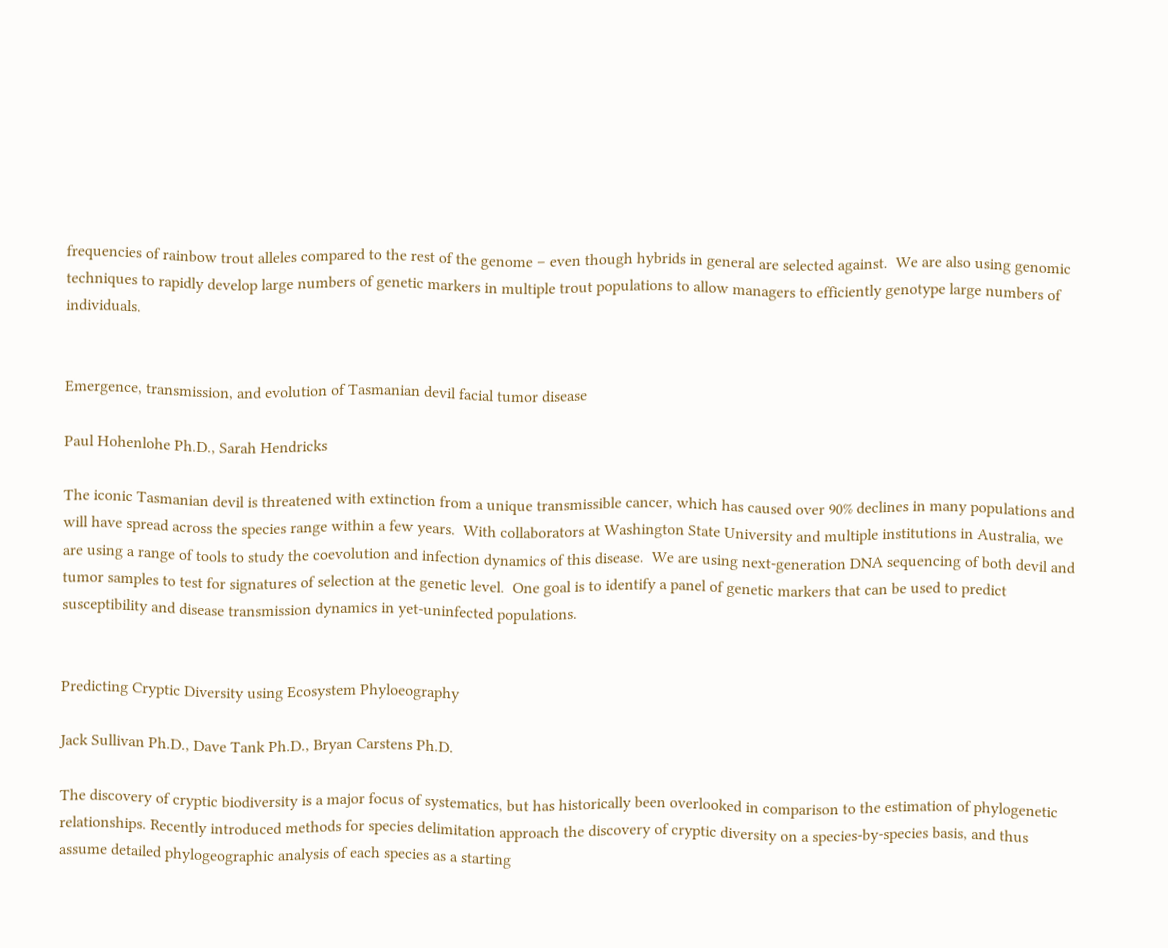frequencies of rainbow trout alleles compared to the rest of the genome – even though hybrids in general are selected against.  We are also using genomic techniques to rapidly develop large numbers of genetic markers in multiple trout populations to allow managers to efficiently genotype large numbers of individuals.


Emergence, transmission, and evolution of Tasmanian devil facial tumor disease

Paul Hohenlohe Ph.D., Sarah Hendricks

The iconic Tasmanian devil is threatened with extinction from a unique transmissible cancer, which has caused over 90% declines in many populations and will have spread across the species range within a few years.  With collaborators at Washington State University and multiple institutions in Australia, we are using a range of tools to study the coevolution and infection dynamics of this disease.  We are using next-generation DNA sequencing of both devil and tumor samples to test for signatures of selection at the genetic level.  One goal is to identify a panel of genetic markers that can be used to predict susceptibility and disease transmission dynamics in yet-uninfected populations.


Predicting Cryptic Diversity using Ecosystem Phyloeography

Jack Sullivan Ph.D., Dave Tank Ph.D., Bryan Carstens Ph.D.

The discovery of cryptic biodiversity is a major focus of systematics, but has historically been overlooked in comparison to the estimation of phylogenetic relationships. Recently introduced methods for species delimitation approach the discovery of cryptic diversity on a species-by-species basis, and thus assume detailed phylogeographic analysis of each species as a starting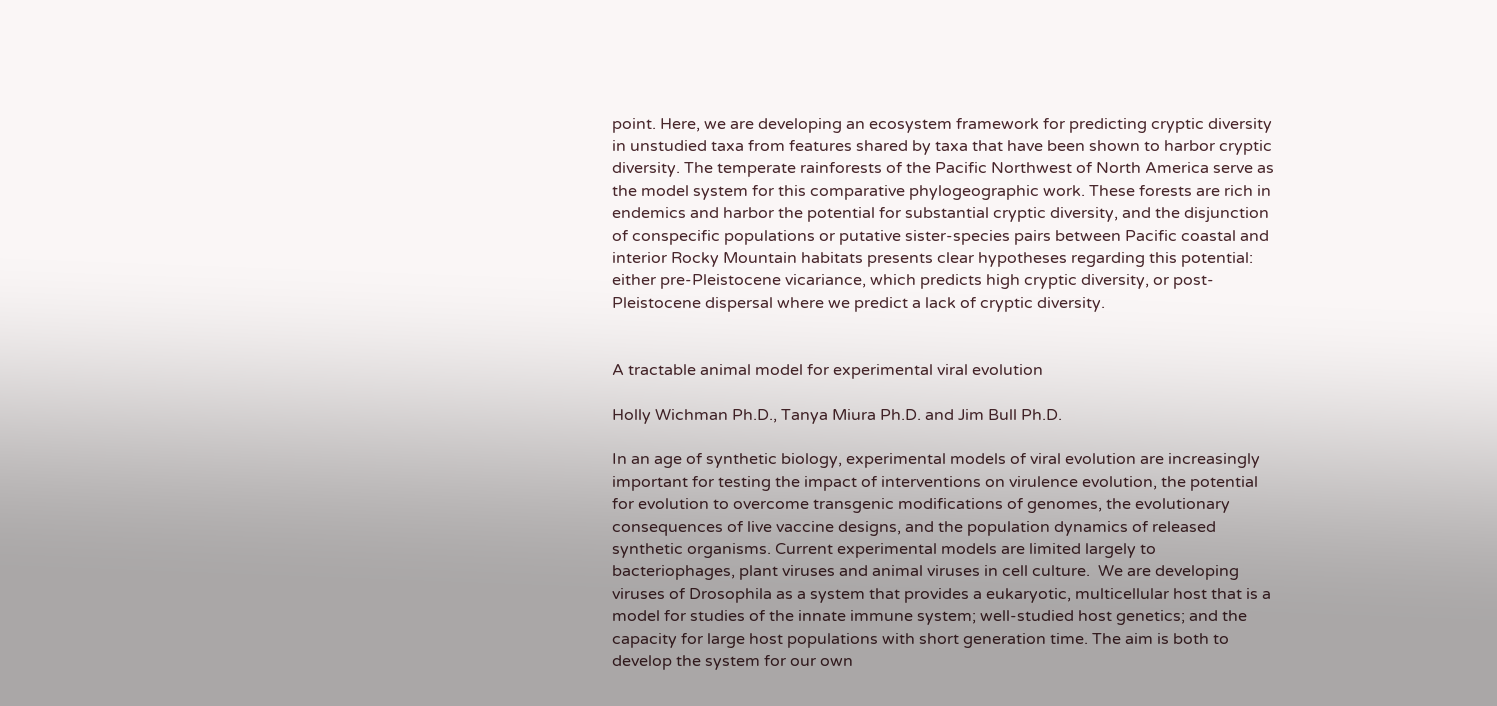point. Here, we are developing an ecosystem framework for predicting cryptic diversity in unstudied taxa from features shared by taxa that have been shown to harbor cryptic diversity. The temperate rainforests of the Pacific Northwest of North America serve as the model system for this comparative phylogeographic work. These forests are rich in endemics and harbor the potential for substantial cryptic diversity, and the disjunction of conspecific populations or putative sister-species pairs between Pacific coastal and interior Rocky Mountain habitats presents clear hypotheses regarding this potential: either pre-Pleistocene vicariance, which predicts high cryptic diversity, or post-Pleistocene dispersal where we predict a lack of cryptic diversity.


A tractable animal model for experimental viral evolution

Holly Wichman Ph.D., Tanya Miura Ph.D. and Jim Bull Ph.D.

In an age of synthetic biology, experimental models of viral evolution are increasingly important for testing the impact of interventions on virulence evolution, the potential for evolution to overcome transgenic modifications of genomes, the evolutionary consequences of live vaccine designs, and the population dynamics of released synthetic organisms. Current experimental models are limited largely to bacteriophages, plant viruses and animal viruses in cell culture.  We are developing viruses of Drosophila as a system that provides a eukaryotic, multicellular host that is a model for studies of the innate immune system; well-studied host genetics; and the capacity for large host populations with short generation time. The aim is both to develop the system for our own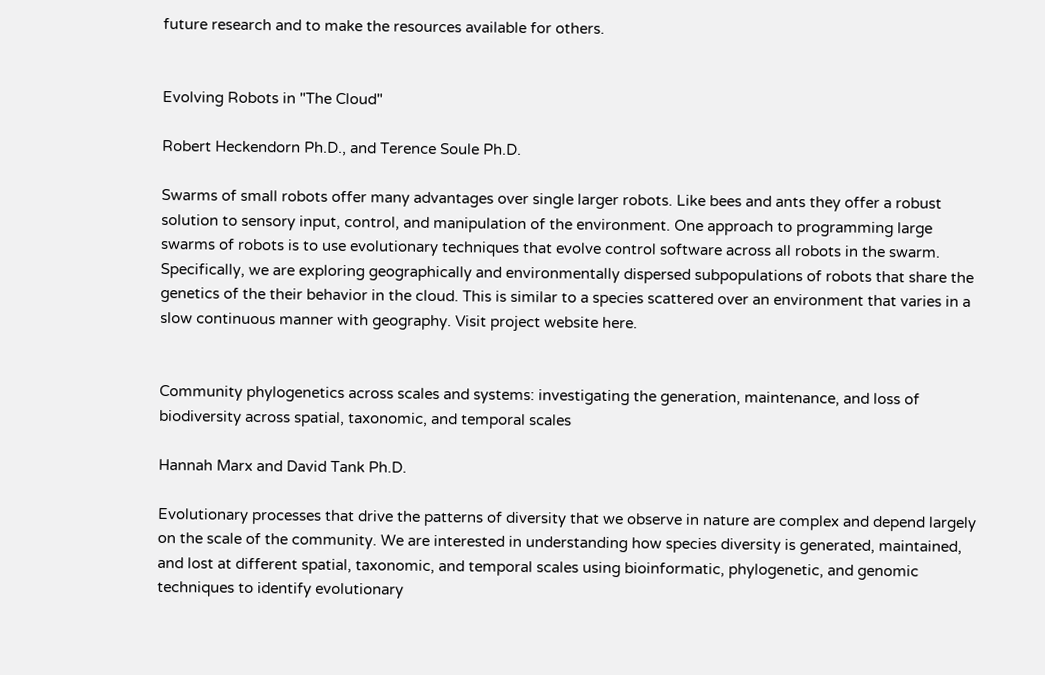future research and to make the resources available for others.


Evolving Robots in "The Cloud"

Robert Heckendorn Ph.D., and Terence Soule Ph.D.

Swarms of small robots offer many advantages over single larger robots. Like bees and ants they offer a robust solution to sensory input, control, and manipulation of the environment. One approach to programming large swarms of robots is to use evolutionary techniques that evolve control software across all robots in the swarm. Specifically, we are exploring geographically and environmentally dispersed subpopulations of robots that share the genetics of the their behavior in the cloud. This is similar to a species scattered over an environment that varies in a slow continuous manner with geography. Visit project website here.


Community phylogenetics across scales and systems: investigating the generation, maintenance, and loss of biodiversity across spatial, taxonomic, and temporal scales

Hannah Marx and David Tank Ph.D.

Evolutionary processes that drive the patterns of diversity that we observe in nature are complex and depend largely on the scale of the community. We are interested in understanding how species diversity is generated, maintained, and lost at different spatial, taxonomic, and temporal scales using bioinformatic, phylogenetic, and genomic techniques to identify evolutionary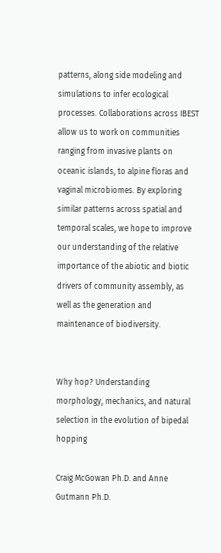patterns, along side modeling and simulations to infer ecological processes. Collaborations across IBEST allow us to work on communities ranging from invasive plants on oceanic islands, to alpine floras and vaginal microbiomes. By exploring similar patterns across spatial and temporal scales, we hope to improve our understanding of the relative importance of the abiotic and biotic drivers of community assembly, as well as the generation and maintenance of biodiversity.


Why hop? Understanding morphology, mechanics, and natural selection in the evolution of bipedal hopping

Craig McGowan Ph.D. and Anne Gutmann Ph.D.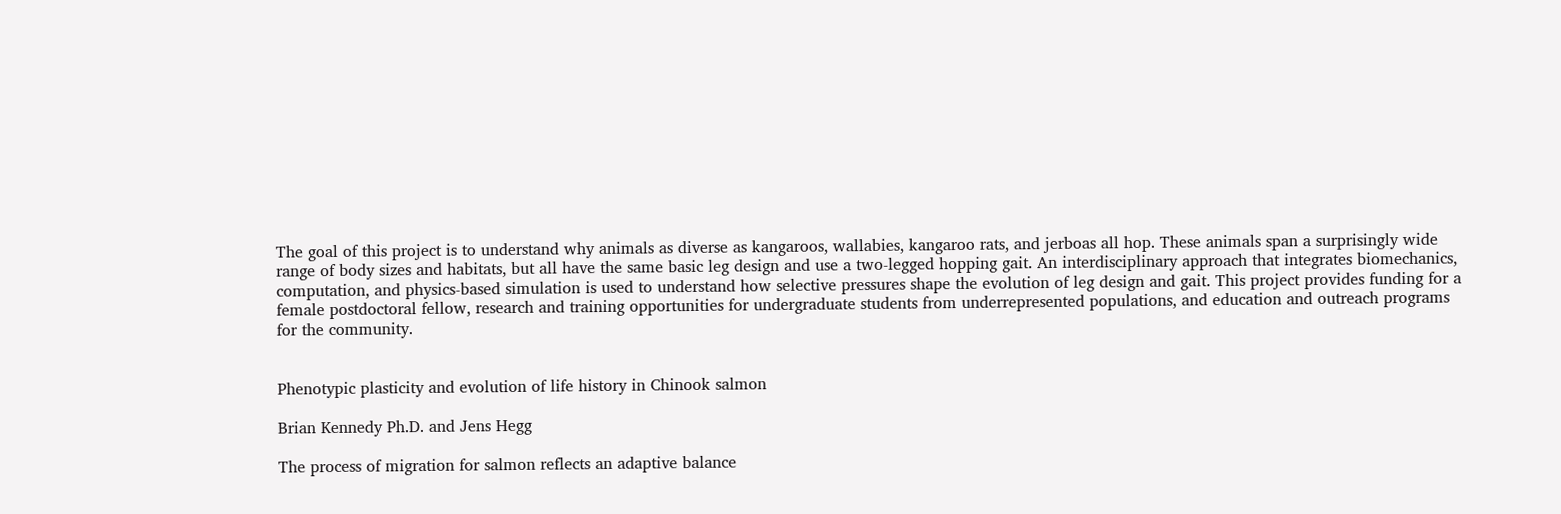The goal of this project is to understand why animals as diverse as kangaroos, wallabies, kangaroo rats, and jerboas all hop. These animals span a surprisingly wide range of body sizes and habitats, but all have the same basic leg design and use a two-legged hopping gait. An interdisciplinary approach that integrates biomechanics, computation, and physics-based simulation is used to understand how selective pressures shape the evolution of leg design and gait. This project provides funding for a female postdoctoral fellow, research and training opportunities for undergraduate students from underrepresented populations, and education and outreach programs for the community.


Phenotypic plasticity and evolution of life history in Chinook salmon

Brian Kennedy Ph.D. and Jens Hegg

The process of migration for salmon reflects an adaptive balance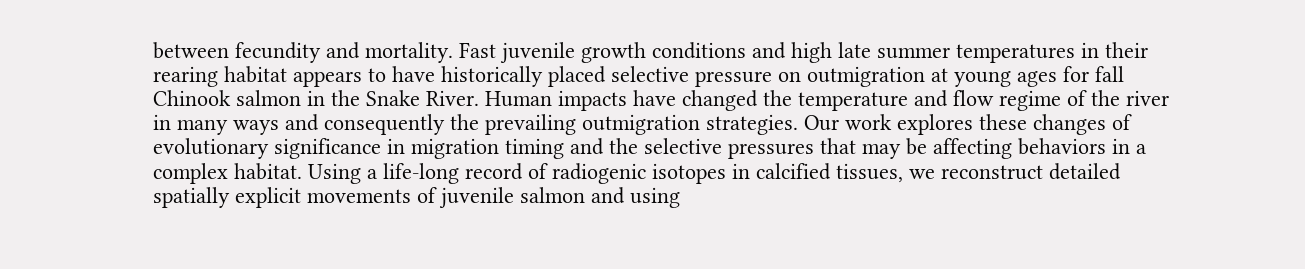between fecundity and mortality. Fast juvenile growth conditions and high late summer temperatures in their rearing habitat appears to have historically placed selective pressure on outmigration at young ages for fall Chinook salmon in the Snake River. Human impacts have changed the temperature and flow regime of the river in many ways and consequently the prevailing outmigration strategies. Our work explores these changes of evolutionary significance in migration timing and the selective pressures that may be affecting behaviors in a complex habitat. Using a life-long record of radiogenic isotopes in calcified tissues, we reconstruct detailed spatially explicit movements of juvenile salmon and using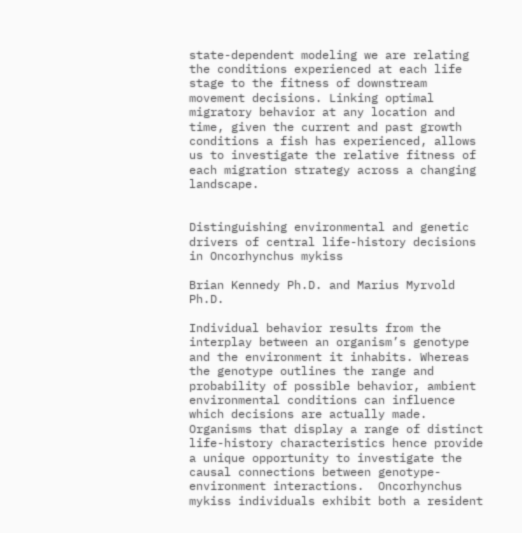state-dependent modeling we are relating the conditions experienced at each life stage to the fitness of downstream movement decisions. Linking optimal migratory behavior at any location and time, given the current and past growth conditions a fish has experienced, allows us to investigate the relative fitness of each migration strategy across a changing landscape.


Distinguishing environmental and genetic drivers of central life-history decisions in Oncorhynchus mykiss

Brian Kennedy Ph.D. and Marius Myrvold Ph.D.

Individual behavior results from the interplay between an organism’s genotype and the environment it inhabits. Whereas the genotype outlines the range and probability of possible behavior, ambient environmental conditions can influence which decisions are actually made. Organisms that display a range of distinct life-history characteristics hence provide a unique opportunity to investigate the causal connections between genotype-environment interactions.  Oncorhynchus mykiss individuals exhibit both a resident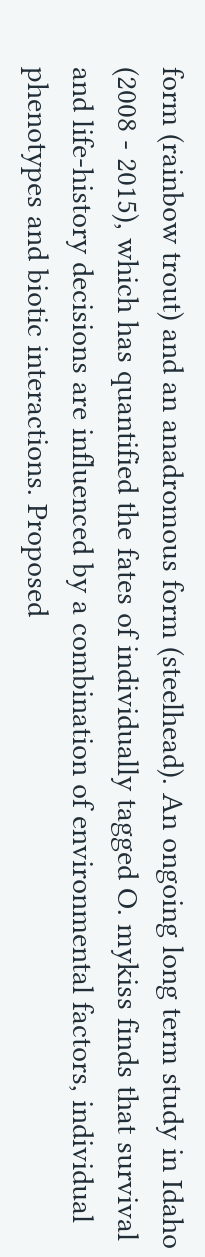form (rainbow trout) and an anadromous form (steelhead). An ongoing long term study in Idaho (2008 - 2015), which has quantified the fates of individually tagged O. mykiss finds that survival and life-history decisions are influenced by a combination of environmental factors, individual phenotypes and biotic interactions. Proposed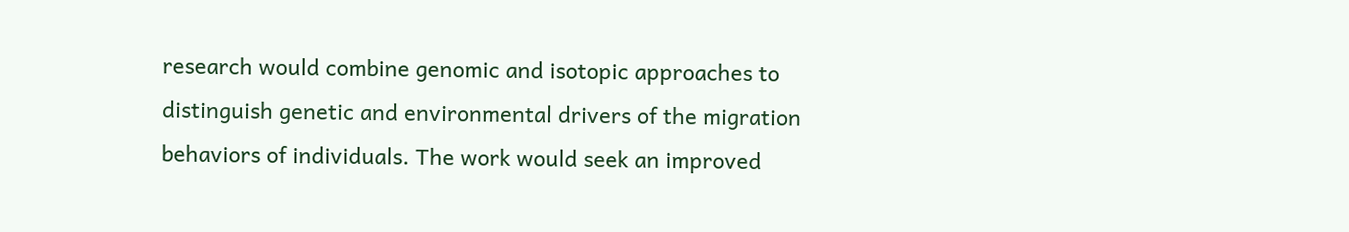research would combine genomic and isotopic approaches to distinguish genetic and environmental drivers of the migration behaviors of individuals. The work would seek an improved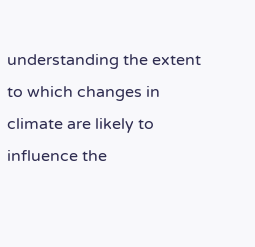understanding the extent to which changes in climate are likely to influence the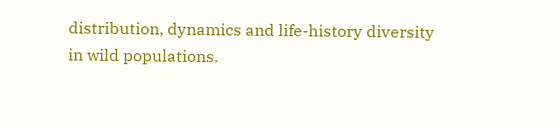distribution, dynamics and life-history diversity in wild populations.